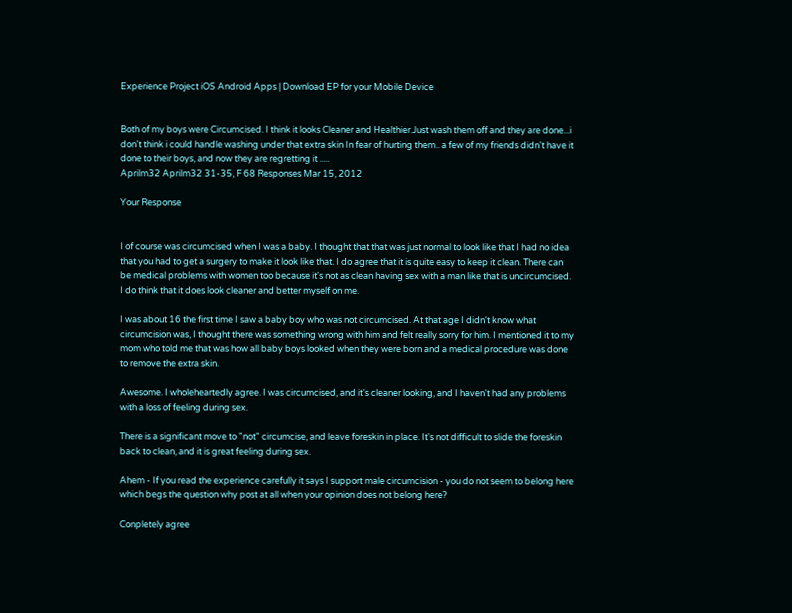Experience Project iOS Android Apps | Download EP for your Mobile Device


Both of my boys were Circumcised. I think it looks Cleaner and Healthier.Just wash them off and they are done...i don't think i could handle washing under that extra skin In fear of hurting them.. a few of my friends didn't have it done to their boys, and now they are regretting it .....
Aprilm32 Aprilm32 31-35, F 68 Responses Mar 15, 2012

Your Response


I of course was circumcised when I was a baby. I thought that that was just normal to look like that I had no idea that you had to get a surgery to make it look like that. I do agree that it is quite easy to keep it clean. There can be medical problems with women too because it's not as clean having sex with a man like that is uncircumcised. I do think that it does look cleaner and better myself on me.

I was about 16 the first time I saw a baby boy who was not circumcised. At that age I didn't know what circumcision was, I thought there was something wrong with him and felt really sorry for him. I mentioned it to my mom who told me that was how all baby boys looked when they were born and a medical procedure was done to remove the extra skin.

Awesome. I wholeheartedly agree. I was circumcised, and it's cleaner looking, and I haven't had any problems with a loss of feeling during sex.

There is a significant move to "not" circumcise, and leave foreskin in place. It's not difficult to slide the foreskin back to clean, and it is great feeling during sex.

Ahem - If you read the experience carefully it says I support male circumcision - you do not seem to belong here which begs the question why post at all when your opinion does not belong here?

Conpletely agree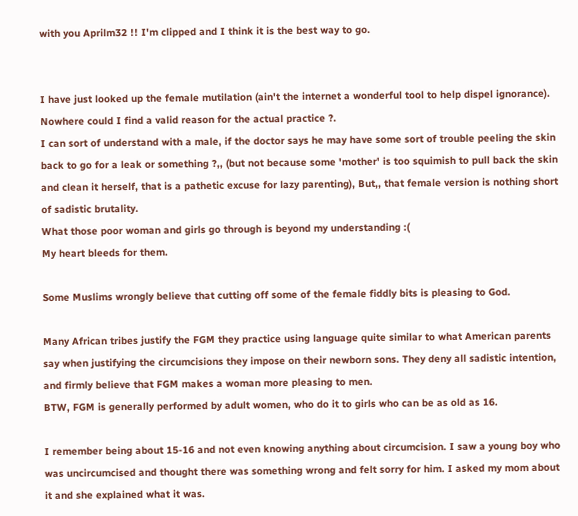with you Aprilm32 !! I'm clipped and I think it is the best way to go.


I have just looked up the female mutilation (ain't the internet a wonderful tool to help dispel ignorance).
Nowhere could I find a valid reason for the actual practice ?.
I can sort of understand with a male, if the doctor says he may have some sort of trouble peeling the skin back to go for a leak or something ?,, (but not because some 'mother' is too squimish to pull back the skin and clean it herself, that is a pathetic excuse for lazy parenting), But,, that female version is nothing short of sadistic brutality.
What those poor woman and girls go through is beyond my understanding :(
My heart bleeds for them.

Some Muslims wrongly believe that cutting off some of the female fiddly bits is pleasing to God.

Many African tribes justify the FGM they practice using language quite similar to what American parents say when justifying the circumcisions they impose on their newborn sons. They deny all sadistic intention, and firmly believe that FGM makes a woman more pleasing to men.
BTW, FGM is generally performed by adult women, who do it to girls who can be as old as 16.

I remember being about 15-16 and not even knowing anything about circumcision. I saw a young boy who was uncircumcised and thought there was something wrong and felt sorry for him. I asked my mom about it and she explained what it was.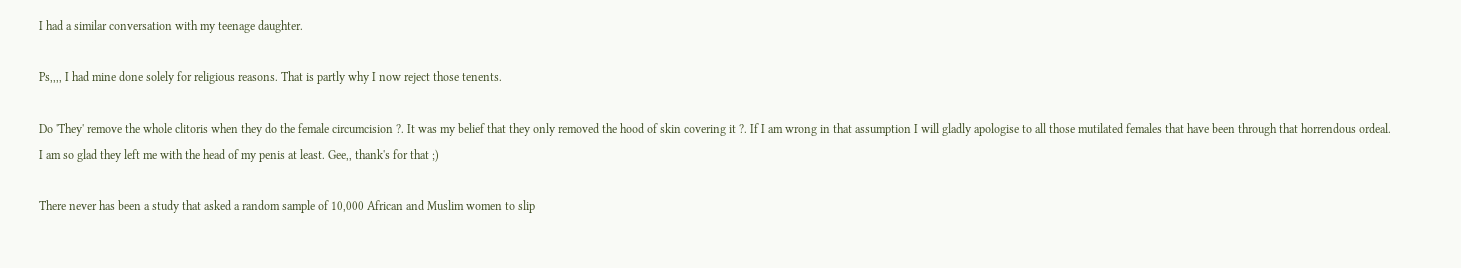I had a similar conversation with my teenage daughter.

Ps,,,, I had mine done solely for religious reasons. That is partly why I now reject those tenents.

Do 'They' remove the whole clitoris when they do the female circumcision ?. It was my belief that they only removed the hood of skin covering it ?. If I am wrong in that assumption I will gladly apologise to all those mutilated females that have been through that horrendous ordeal.
I am so glad they left me with the head of my penis at least. Gee,, thank's for that ;)

There never has been a study that asked a random sample of 10,000 African and Muslim women to slip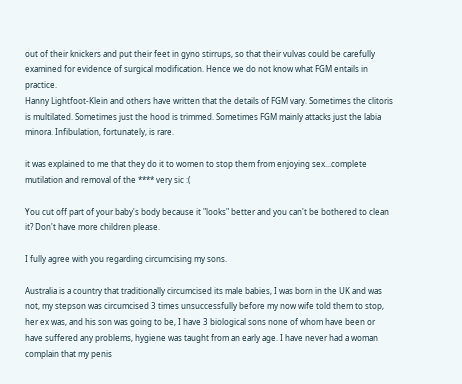out of their knickers and put their feet in gyno stirrups, so that their vulvas could be carefully examined for evidence of surgical modification. Hence we do not know what FGM entails in practice.
Hanny Lightfoot-Klein and others have written that the details of FGM vary. Sometimes the clitoris is multilated. Sometimes just the hood is trimmed. Sometimes FGM mainly attacks just the labia minora. Infibulation, fortunately, is rare.

it was explained to me that they do it to women to stop them from enjoying sex...complete mutilation and removal of the **** very sic :(

You cut off part of your baby's body because it "looks" better and you can't be bothered to clean it? Don't have more children please.

I fully agree with you regarding circumcising my sons.

Australia is a country that traditionally circumcised its male babies, I was born in the UK and was not, my stepson was circumcised 3 times unsuccessfully before my now wife told them to stop, her ex was, and his son was going to be, I have 3 biological sons none of whom have been or have suffered any problems, hygiene was taught from an early age. I have never had a woman complain that my penis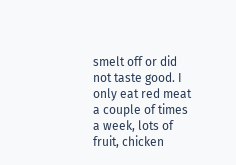smelt off or did not taste good. I only eat red meat a couple of times a week, lots of fruit, chicken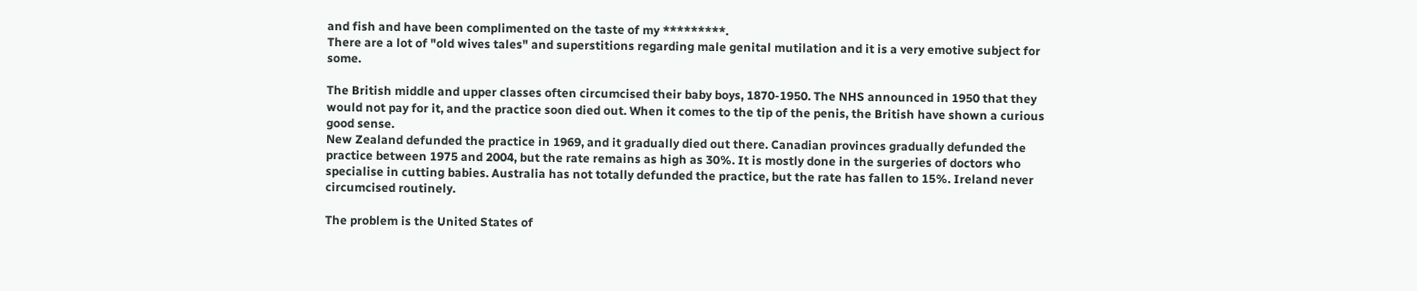and fish and have been complimented on the taste of my *********.
There are a lot of "old wives tales" and superstitions regarding male genital mutilation and it is a very emotive subject for some.

The British middle and upper classes often circumcised their baby boys, 1870-1950. The NHS announced in 1950 that they would not pay for it, and the practice soon died out. When it comes to the tip of the penis, the British have shown a curious good sense.
New Zealand defunded the practice in 1969, and it gradually died out there. Canadian provinces gradually defunded the practice between 1975 and 2004, but the rate remains as high as 30%. It is mostly done in the surgeries of doctors who specialise in cutting babies. Australia has not totally defunded the practice, but the rate has fallen to 15%. Ireland never circumcised routinely.

The problem is the United States of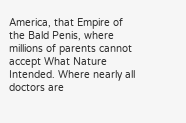America, that Empire of the Bald Penis, where millions of parents cannot accept What Nature Intended. Where nearly all doctors are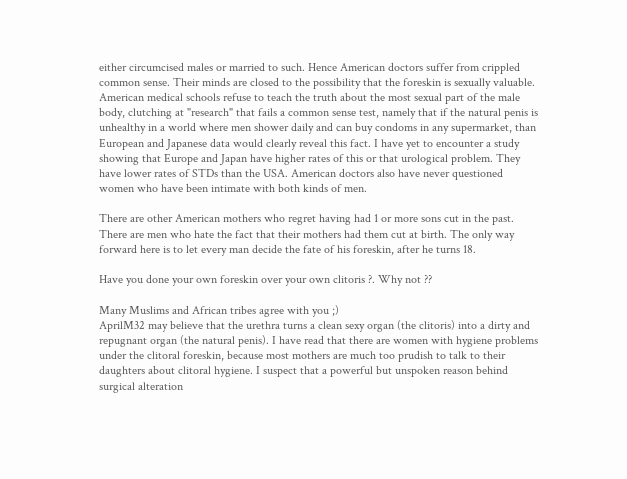either circumcised males or married to such. Hence American doctors suffer from crippled common sense. Their minds are closed to the possibility that the foreskin is sexually valuable. American medical schools refuse to teach the truth about the most sexual part of the male body, clutching at "research" that fails a common sense test, namely that if the natural penis is unhealthy in a world where men shower daily and can buy condoms in any supermarket, than European and Japanese data would clearly reveal this fact. I have yet to encounter a study showing that Europe and Japan have higher rates of this or that urological problem. They have lower rates of STDs than the USA. American doctors also have never questioned women who have been intimate with both kinds of men.

There are other American mothers who regret having had 1 or more sons cut in the past. There are men who hate the fact that their mothers had them cut at birth. The only way forward here is to let every man decide the fate of his foreskin, after he turns 18.

Have you done your own foreskin over your own clitoris ?. Why not ??

Many Muslims and African tribes agree with you ;)
AprilM32 may believe that the urethra turns a clean sexy organ (the clitoris) into a dirty and repugnant organ (the natural penis). I have read that there are women with hygiene problems under the clitoral foreskin, because most mothers are much too prudish to talk to their daughters about clitoral hygiene. I suspect that a powerful but unspoken reason behind surgical alteration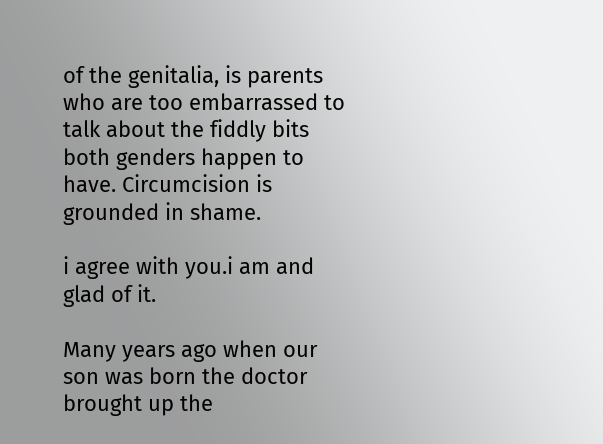of the genitalia, is parents who are too embarrassed to talk about the fiddly bits both genders happen to have. Circumcision is grounded in shame.

i agree with you.i am and glad of it.

Many years ago when our son was born the doctor brought up the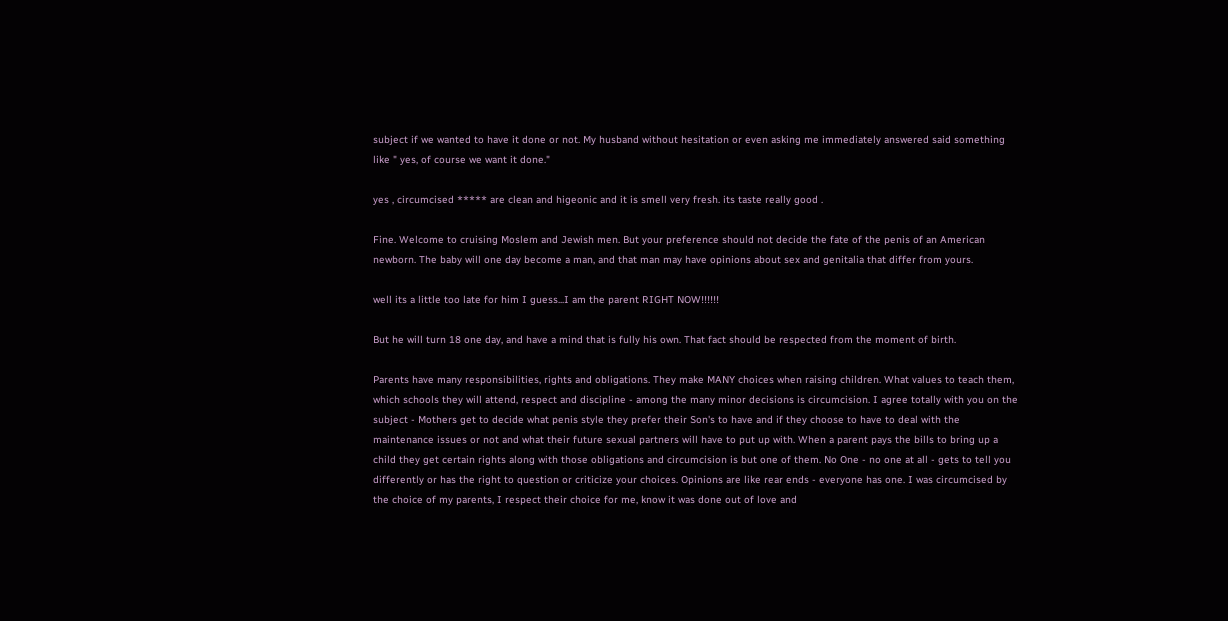subject if we wanted to have it done or not. My husband without hesitation or even asking me immediately answered said something like " yes, of course we want it done."

yes , circumcised ***** are clean and higeonic and it is smell very fresh. its taste really good .

Fine. Welcome to cruising Moslem and Jewish men. But your preference should not decide the fate of the penis of an American newborn. The baby will one day become a man, and that man may have opinions about sex and genitalia that differ from yours.

well its a little too late for him I guess...I am the parent RIGHT NOW!!!!!!

But he will turn 18 one day, and have a mind that is fully his own. That fact should be respected from the moment of birth.

Parents have many responsibilities, rights and obligations. They make MANY choices when raising children. What values to teach them, which schools they will attend, respect and discipline - among the many minor decisions is circumcision. I agree totally with you on the subject - Mothers get to decide what penis style they prefer their Son's to have and if they choose to have to deal with the maintenance issues or not and what their future sexual partners will have to put up with. When a parent pays the bills to bring up a child they get certain rights along with those obligations and circumcision is but one of them. No One - no one at all - gets to tell you differently or has the right to question or criticize your choices. Opinions are like rear ends - everyone has one. I was circumcised by the choice of my parents, I respect their choice for me, know it was done out of love and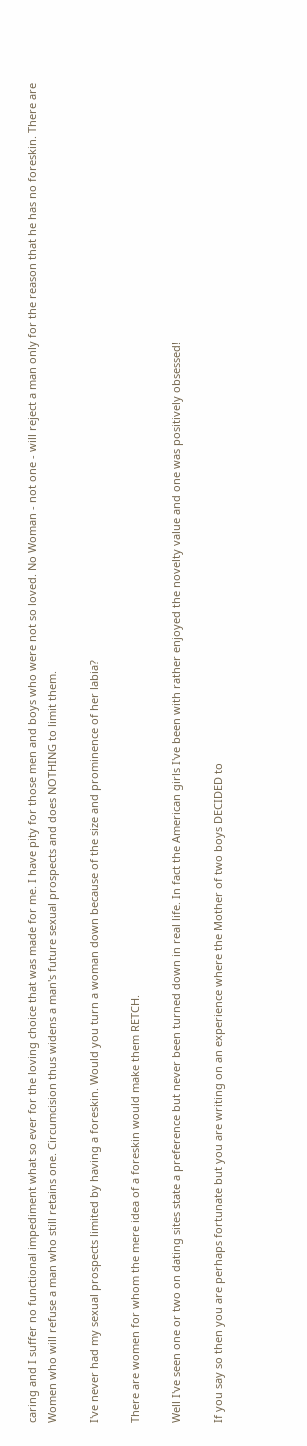caring and I suffer no functional impediment what so ever for the loving choice that was made for me. I have pity for those men and boys who were not so loved. No Woman - not one - will reject a man only for the reason that he has no foreskin. There are Women who will refuse a man who still retains one. Circumcision thus widens a man's future sexual prospects and does NOTHING to limit them.

I've never had my sexual prospects limited by having a foreskin. Would you turn a woman down because of the size and prominence of her labia?

There are women for whom the mere idea of a foreskin would make them RETCH.

Well I've seen one or two on dating sites state a preference but never been turned down in real life. In fact the American girls I've been with rather enjoyed the novelty value and one was positively obsessed!

If you say so then you are perhaps fortunate but you are writing on an experience where the Mother of two boys DECIDED to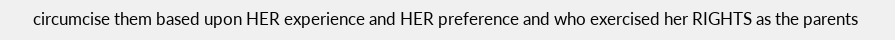circumcise them based upon HER experience and HER preference and who exercised her RIGHTS as the parents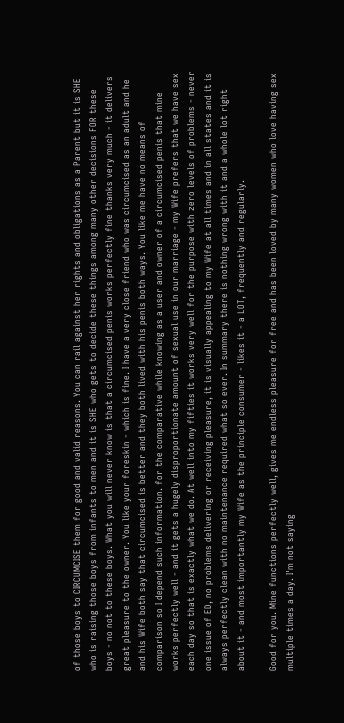of those boys to CIRCUMCISE them for good and valid reasons. You can rail against her rights and obligations as a Parent but it is SHE who is raising those boys from infants to men and it is SHE who gets to decide these things among many other decisions FOR these boys - no not to these boys. What you will never know is that a circumcised penis works perfectly fine thanks very much - it delivers great pleasure to the owner. You like your foreskin - which is fine. I have a very close friend who was circumcised as an adult and he and his Wife both say that circumcised is better and they both lived with his penis both ways. You like me have no means of comparison so I depend such information. for the comparative while knowing as a user and owner of a circumcised penis that mine works perfectly well - and it gets a hugely disproportionate amount of sexual use in our marriage - my Wife prefers that we have sex each day so that is exactly what we do. At well into my fifties it works very well for the purpose with zero levels of problems - never one issue of ED, no problems delivering or receiving pleasure, it is visually appealing to my Wife at all times and in all states and it is always perfectly clean with no maintenance required what so ever. In summary there is nothing wrong with it and a whole lot right about it - and most importantly my Wife as the principle consumer - likes it - a LOT, frequently and regularly.

Good for you. Mine functions perfectly well, gives me endless pleasure for free and has been loved by many women who love having sex multiple times a day. I'm not saying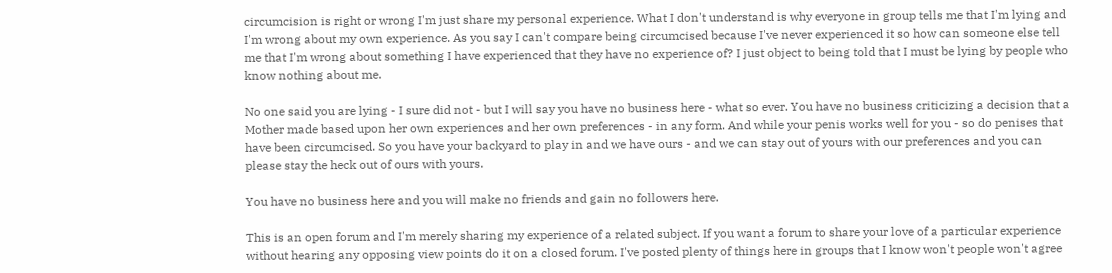circumcision is right or wrong I'm just share my personal experience. What I don't understand is why everyone in group tells me that I'm lying and I'm wrong about my own experience. As you say I can't compare being circumcised because I've never experienced it so how can someone else tell me that I'm wrong about something I have experienced that they have no experience of? I just object to being told that I must be lying by people who know nothing about me.

No one said you are lying - I sure did not - but I will say you have no business here - what so ever. You have no business criticizing a decision that a Mother made based upon her own experiences and her own preferences - in any form. And while your penis works well for you - so do penises that have been circumcised. So you have your backyard to play in and we have ours - and we can stay out of yours with our preferences and you can please stay the heck out of ours with yours.

You have no business here and you will make no friends and gain no followers here.

This is an open forum and I'm merely sharing my experience of a related subject. If you want a forum to share your love of a particular experience without hearing any opposing view points do it on a closed forum. I've posted plenty of things here in groups that I know won't people won't agree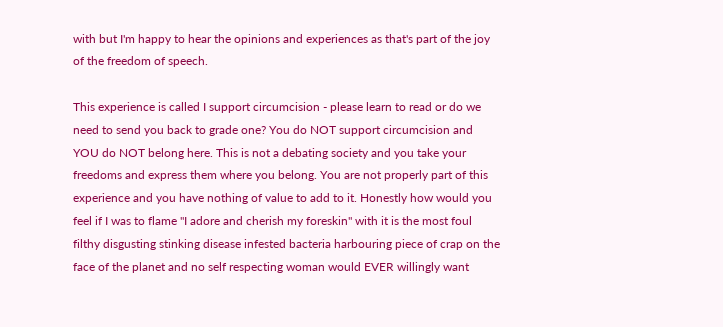with but I'm happy to hear the opinions and experiences as that's part of the joy of the freedom of speech.

This experience is called I support circumcision - please learn to read or do we need to send you back to grade one? You do NOT support circumcision and YOU do NOT belong here. This is not a debating society and you take your freedoms and express them where you belong. You are not properly part of this experience and you have nothing of value to add to it. Honestly how would you feel if I was to flame "I adore and cherish my foreskin" with it is the most foul filthy disgusting stinking disease infested bacteria harbouring piece of crap on the face of the planet and no self respecting woman would EVER willingly want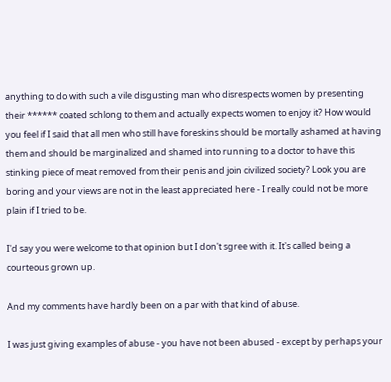anything to do with such a vile disgusting man who disrespects women by presenting their ****** coated schlong to them and actually expects women to enjoy it? How would you feel if I said that all men who still have foreskins should be mortally ashamed at having them and should be marginalized and shamed into running to a doctor to have this stinking piece of meat removed from their penis and join civilized society? Look you are boring and your views are not in the least appreciated here - I really could not be more plain if I tried to be.

I'd say you were welcome to that opinion but I don't sgree with it. It's called being a courteous grown up.

And my comments have hardly been on a par with that kind of abuse.

I was just giving examples of abuse - you have not been abused - except by perhaps your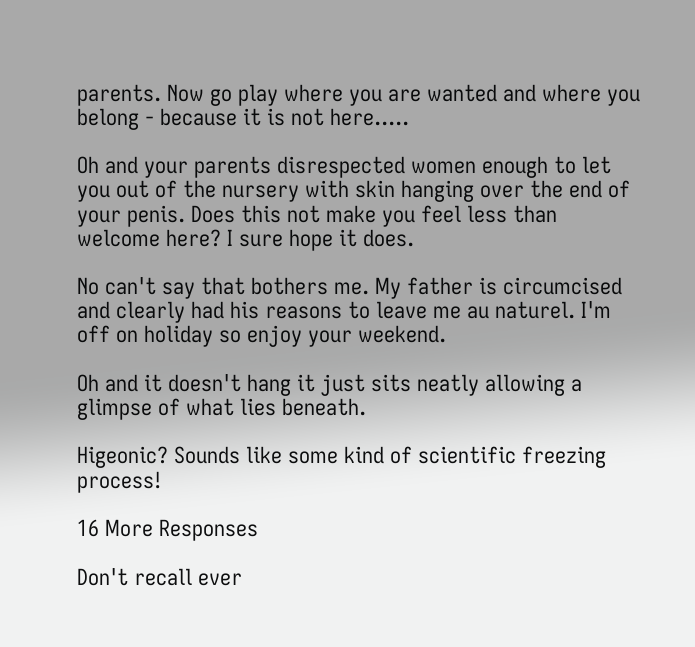parents. Now go play where you are wanted and where you belong - because it is not here.....

Oh and your parents disrespected women enough to let you out of the nursery with skin hanging over the end of your penis. Does this not make you feel less than welcome here? I sure hope it does.

No can't say that bothers me. My father is circumcised and clearly had his reasons to leave me au naturel. I'm off on holiday so enjoy your weekend.

Oh and it doesn't hang it just sits neatly allowing a glimpse of what lies beneath.

Higeonic? Sounds like some kind of scientific freezing process!

16 More Responses

Don't recall ever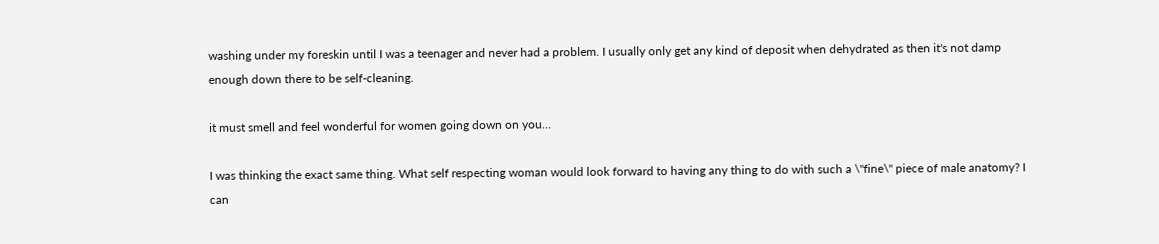washing under my foreskin until I was a teenager and never had a problem. I usually only get any kind of deposit when dehydrated as then it's not damp enough down there to be self-cleaning.

it must smell and feel wonderful for women going down on you...

I was thinking the exact same thing. What self respecting woman would look forward to having any thing to do with such a \"fine\" piece of male anatomy? I can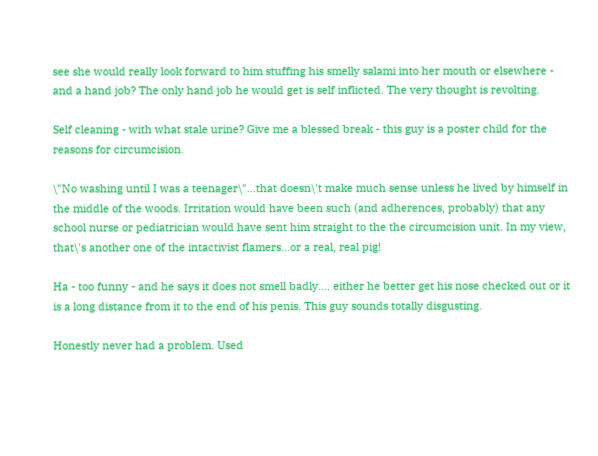see she would really look forward to him stuffing his smelly salami into her mouth or elsewhere - and a hand job? The only hand job he would get is self inflicted. The very thought is revolting.

Self cleaning - with what stale urine? Give me a blessed break - this guy is a poster child for the reasons for circumcision.

\"No washing until I was a teenager\"...that doesn\'t make much sense unless he lived by himself in the middle of the woods. Irritation would have been such (and adherences, probably) that any school nurse or pediatrician would have sent him straight to the the circumcision unit. In my view, that\'s another one of the intactivist flamers...or a real, real pig!

Ha - too funny - and he says it does not smell badly.... either he better get his nose checked out or it is a long distance from it to the end of his penis. This guy sounds totally disgusting.

Honestly never had a problem. Used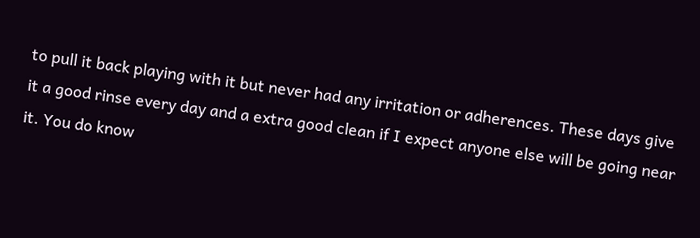to pull it back playing with it but never had any irritation or adherences. These days give it a good rinse every day and a extra good clean if I expect anyone else will be going near it. You do know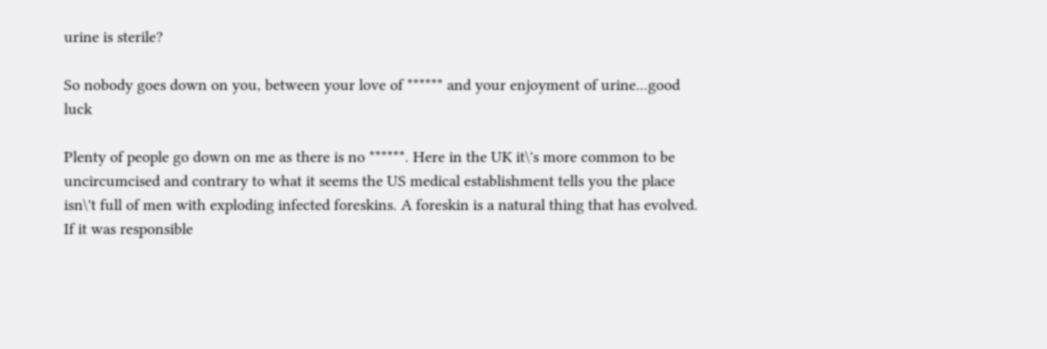urine is sterile?

So nobody goes down on you, between your love of ****** and your enjoyment of urine...good luck

Plenty of people go down on me as there is no ******. Here in the UK it\'s more common to be uncircumcised and contrary to what it seems the US medical establishment tells you the place isn\'t full of men with exploding infected foreskins. A foreskin is a natural thing that has evolved. If it was responsible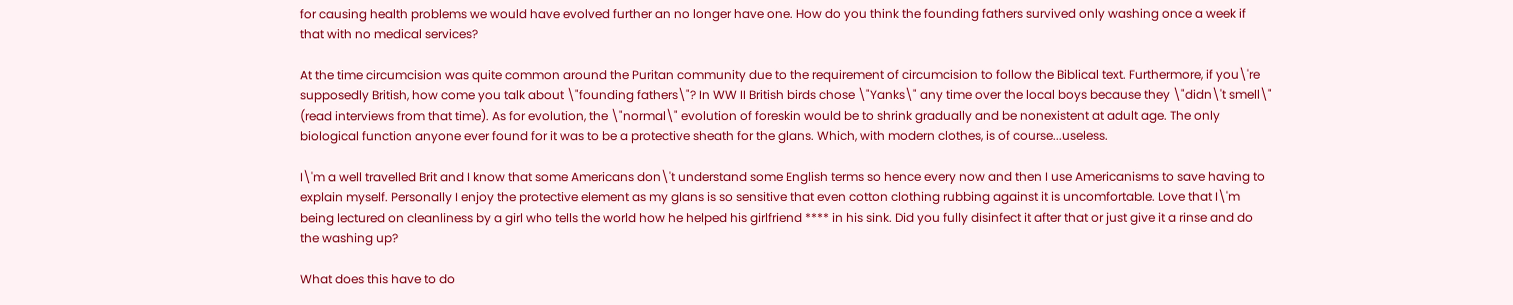for causing health problems we would have evolved further an no longer have one. How do you think the founding fathers survived only washing once a week if that with no medical services?

At the time circumcision was quite common around the Puritan community due to the requirement of circumcision to follow the Biblical text. Furthermore, if you\'re supposedly British, how come you talk about \"founding fathers\"? In WW II British birds chose \"Yanks\" any time over the local boys because they \"didn\'t smell\" (read interviews from that time). As for evolution, the \"normal\" evolution of foreskin would be to shrink gradually and be nonexistent at adult age. The only biological function anyone ever found for it was to be a protective sheath for the glans. Which, with modern clothes, is of course...useless.

I\'m a well travelled Brit and I know that some Americans don\'t understand some English terms so hence every now and then I use Americanisms to save having to explain myself. Personally I enjoy the protective element as my glans is so sensitive that even cotton clothing rubbing against it is uncomfortable. Love that I\'m being lectured on cleanliness by a girl who tells the world how he helped his girlfriend **** in his sink. Did you fully disinfect it after that or just give it a rinse and do the washing up?

What does this have to do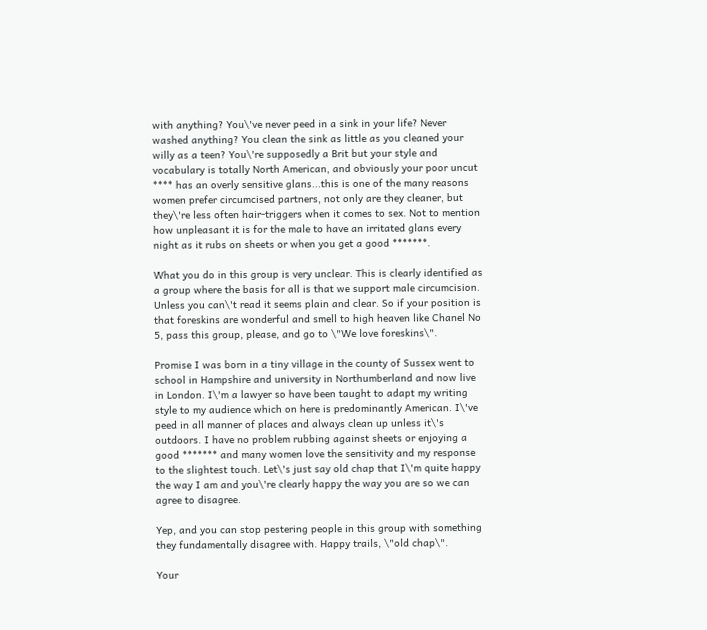with anything? You\'ve never peed in a sink in your life? Never washed anything? You clean the sink as little as you cleaned your willy as a teen? You\'re supposedly a Brit but your style and vocabulary is totally North American, and obviously your poor uncut **** has an overly sensitive glans...this is one of the many reasons women prefer circumcised partners, not only are they cleaner, but they\'re less often hair-triggers when it comes to sex. Not to mention how unpleasant it is for the male to have an irritated glans every night as it rubs on sheets or when you get a good *******.

What you do in this group is very unclear. This is clearly identified as a group where the basis for all is that we support male circumcision. Unless you can\'t read it seems plain and clear. So if your position is that foreskins are wonderful and smell to high heaven like Chanel No 5, pass this group, please, and go to \"We love foreskins\".

Promise I was born in a tiny village in the county of Sussex went to school in Hampshire and university in Northumberland and now live in London. I\'m a lawyer so have been taught to adapt my writing style to my audience which on here is predominantly American. I\'ve peed in all manner of places and always clean up unless it\'s outdoors. I have no problem rubbing against sheets or enjoying a good ******* and many women love the sensitivity and my response to the slightest touch. Let\'s just say old chap that I\'m quite happy the way I am and you\'re clearly happy the way you are so we can agree to disagree.

Yep, and you can stop pestering people in this group with something they fundamentally disagree with. Happy trails, \"old chap\".

Your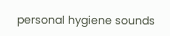personal hygiene sounds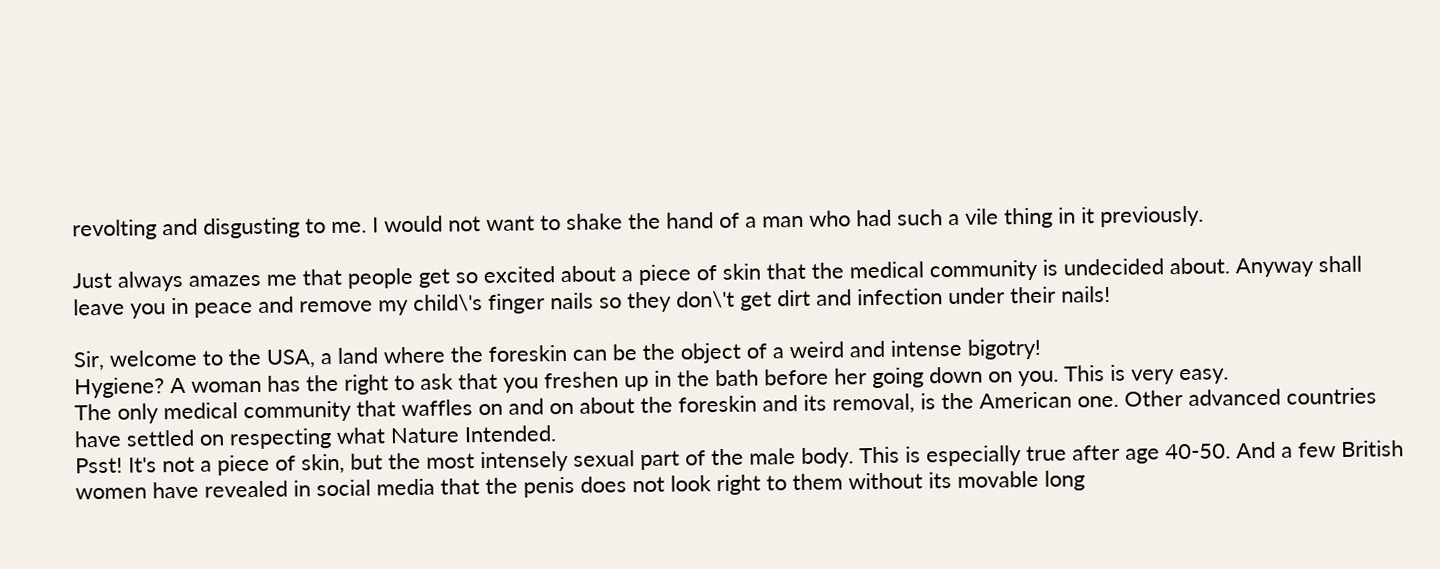revolting and disgusting to me. I would not want to shake the hand of a man who had such a vile thing in it previously.

Just always amazes me that people get so excited about a piece of skin that the medical community is undecided about. Anyway shall leave you in peace and remove my child\'s finger nails so they don\'t get dirt and infection under their nails!

Sir, welcome to the USA, a land where the foreskin can be the object of a weird and intense bigotry!
Hygiene? A woman has the right to ask that you freshen up in the bath before her going down on you. This is very easy.
The only medical community that waffles on and on about the foreskin and its removal, is the American one. Other advanced countries have settled on respecting what Nature Intended.
Psst! It's not a piece of skin, but the most intensely sexual part of the male body. This is especially true after age 40-50. And a few British women have revealed in social media that the penis does not look right to them without its movable long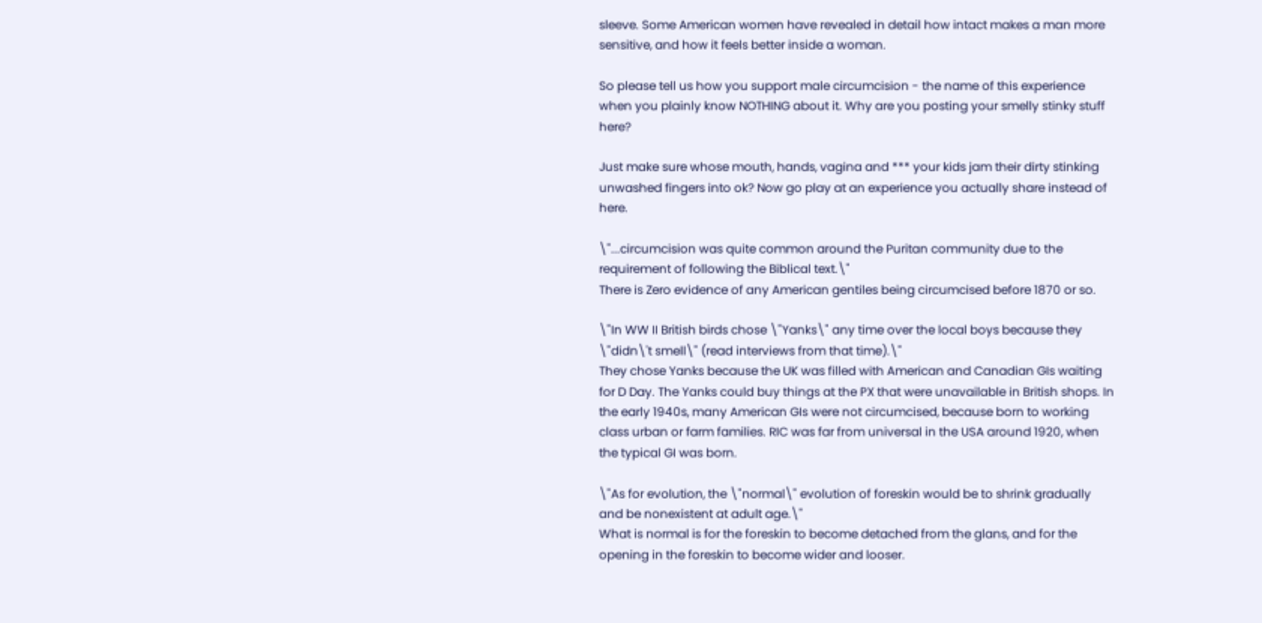sleeve. Some American women have revealed in detail how intact makes a man more sensitive, and how it feels better inside a woman.

So please tell us how you support male circumcision - the name of this experience when you plainly know NOTHING about it. Why are you posting your smelly stinky stuff here?

Just make sure whose mouth, hands, vagina and *** your kids jam their dirty stinking unwashed fingers into ok? Now go play at an experience you actually share instead of here.

\"...circumcision was quite common around the Puritan community due to the requirement of following the Biblical text.\"
There is Zero evidence of any American gentiles being circumcised before 1870 or so.

\"In WW II British birds chose \"Yanks\" any time over the local boys because they \"didn\'t smell\" (read interviews from that time).\"
They chose Yanks because the UK was filled with American and Canadian GIs waiting for D Day. The Yanks could buy things at the PX that were unavailable in British shops. In the early 1940s, many American GIs were not circumcised, because born to working class urban or farm families. RIC was far from universal in the USA around 1920, when the typical GI was born.

\"As for evolution, the \"normal\" evolution of foreskin would be to shrink gradually and be nonexistent at adult age.\"
What is normal is for the foreskin to become detached from the glans, and for the opening in the foreskin to become wider and looser.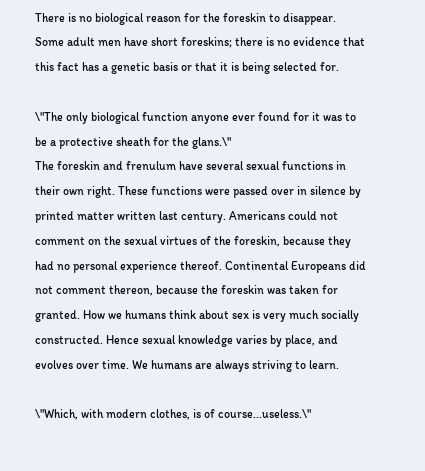There is no biological reason for the foreskin to disappear. Some adult men have short foreskins; there is no evidence that this fact has a genetic basis or that it is being selected for.

\"The only biological function anyone ever found for it was to be a protective sheath for the glans.\"
The foreskin and frenulum have several sexual functions in their own right. These functions were passed over in silence by printed matter written last century. Americans could not comment on the sexual virtues of the foreskin, because they had no personal experience thereof. Continental Europeans did not comment thereon, because the foreskin was taken for granted. How we humans think about sex is very much socially constructed. Hence sexual knowledge varies by place, and evolves over time. We humans are always striving to learn.

\"Which, with modern clothes, is of course...useless.\"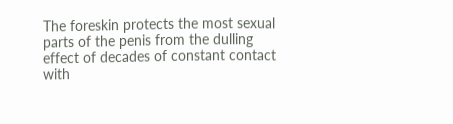The foreskin protects the most sexual parts of the penis from the dulling effect of decades of constant contact with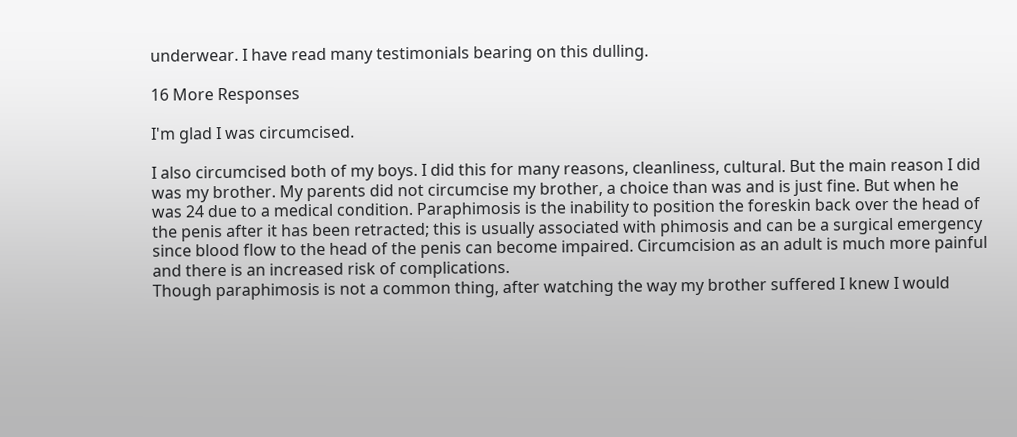underwear. I have read many testimonials bearing on this dulling.

16 More Responses

I'm glad I was circumcised.

I also circumcised both of my boys. I did this for many reasons, cleanliness, cultural. But the main reason I did was my brother. My parents did not circumcise my brother, a choice than was and is just fine. But when he was 24 due to a medical condition. Paraphimosis is the inability to position the foreskin back over the head of the penis after it has been retracted; this is usually associated with phimosis and can be a surgical emergency since blood flow to the head of the penis can become impaired. Circumcision as an adult is much more painful and there is an increased risk of complications.
Though paraphimosis is not a common thing, after watching the way my brother suffered I knew I would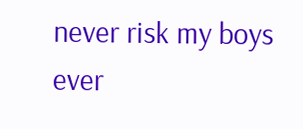never risk my boys ever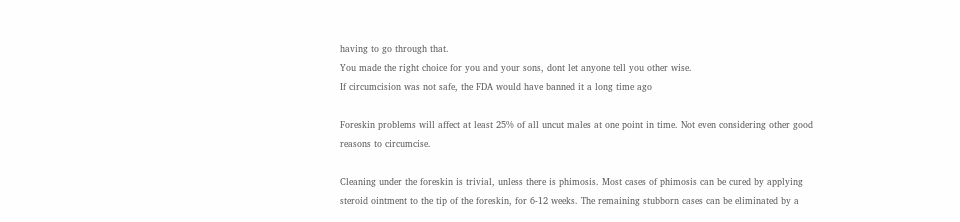having to go through that.
You made the right choice for you and your sons, dont let anyone tell you other wise.
If circumcision was not safe, the FDA would have banned it a long time ago

Foreskin problems will affect at least 25% of all uncut males at one point in time. Not even considering other good reasons to circumcise.

Cleaning under the foreskin is trivial, unless there is phimosis. Most cases of phimosis can be cured by applying steroid ointment to the tip of the foreskin, for 6-12 weeks. The remaining stubborn cases can be eliminated by a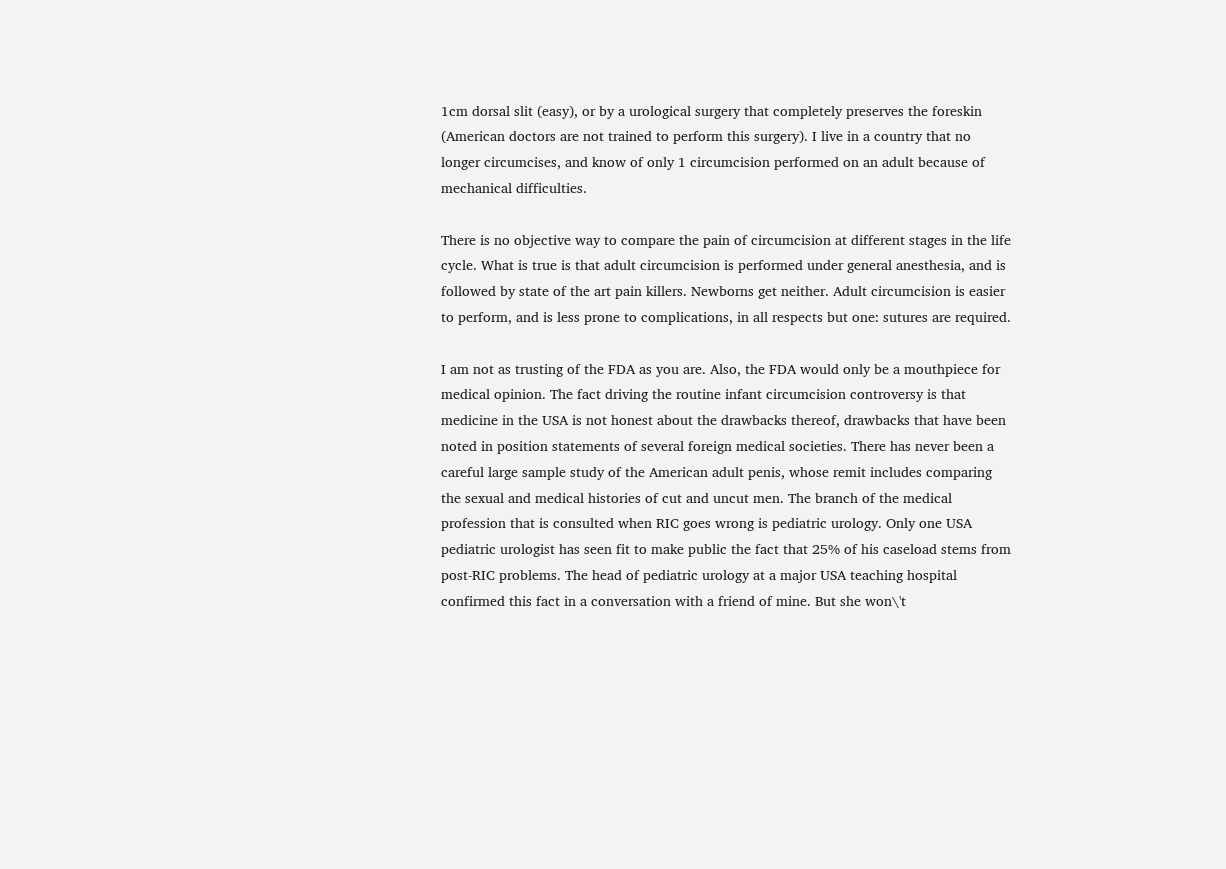1cm dorsal slit (easy), or by a urological surgery that completely preserves the foreskin (American doctors are not trained to perform this surgery). I live in a country that no longer circumcises, and know of only 1 circumcision performed on an adult because of mechanical difficulties.

There is no objective way to compare the pain of circumcision at different stages in the life cycle. What is true is that adult circumcision is performed under general anesthesia, and is followed by state of the art pain killers. Newborns get neither. Adult circumcision is easier to perform, and is less prone to complications, in all respects but one: sutures are required.

I am not as trusting of the FDA as you are. Also, the FDA would only be a mouthpiece for medical opinion. The fact driving the routine infant circumcision controversy is that medicine in the USA is not honest about the drawbacks thereof, drawbacks that have been noted in position statements of several foreign medical societies. There has never been a careful large sample study of the American adult penis, whose remit includes comparing the sexual and medical histories of cut and uncut men. The branch of the medical profession that is consulted when RIC goes wrong is pediatric urology. Only one USA pediatric urologist has seen fit to make public the fact that 25% of his caseload stems from post-RIC problems. The head of pediatric urology at a major USA teaching hospital confirmed this fact in a conversation with a friend of mine. But she won\'t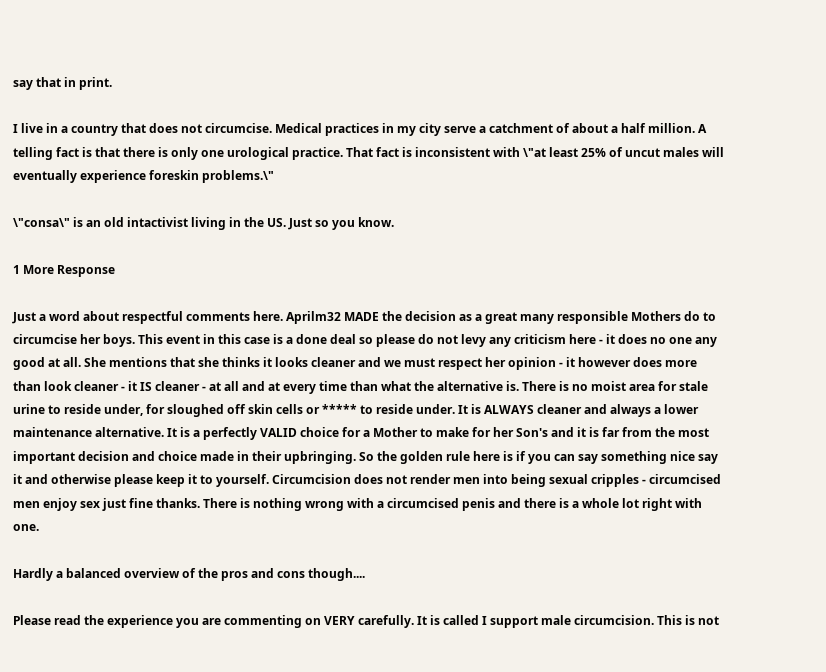say that in print.

I live in a country that does not circumcise. Medical practices in my city serve a catchment of about a half million. A telling fact is that there is only one urological practice. That fact is inconsistent with \"at least 25% of uncut males will eventually experience foreskin problems.\"

\"consa\" is an old intactivist living in the US. Just so you know.

1 More Response

Just a word about respectful comments here. Aprilm32 MADE the decision as a great many responsible Mothers do to circumcise her boys. This event in this case is a done deal so please do not levy any criticism here - it does no one any good at all. She mentions that she thinks it looks cleaner and we must respect her opinion - it however does more than look cleaner - it IS cleaner - at all and at every time than what the alternative is. There is no moist area for stale urine to reside under, for sloughed off skin cells or ***** to reside under. It is ALWAYS cleaner and always a lower maintenance alternative. It is a perfectly VALID choice for a Mother to make for her Son's and it is far from the most important decision and choice made in their upbringing. So the golden rule here is if you can say something nice say it and otherwise please keep it to yourself. Circumcision does not render men into being sexual cripples - circumcised men enjoy sex just fine thanks. There is nothing wrong with a circumcised penis and there is a whole lot right with one.

Hardly a balanced overview of the pros and cons though....

Please read the experience you are commenting on VERY carefully. It is called I support male circumcision. This is not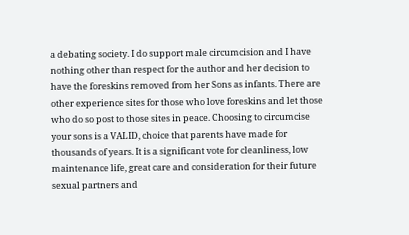a debating society. I do support male circumcision and I have nothing other than respect for the author and her decision to have the foreskins removed from her Sons as infants. There are other experience sites for those who love foreskins and let those who do so post to those sites in peace. Choosing to circumcise your sons is a VALID, choice that parents have made for thousands of years. It is a significant vote for cleanliness, low maintenance life, great care and consideration for their future sexual partners and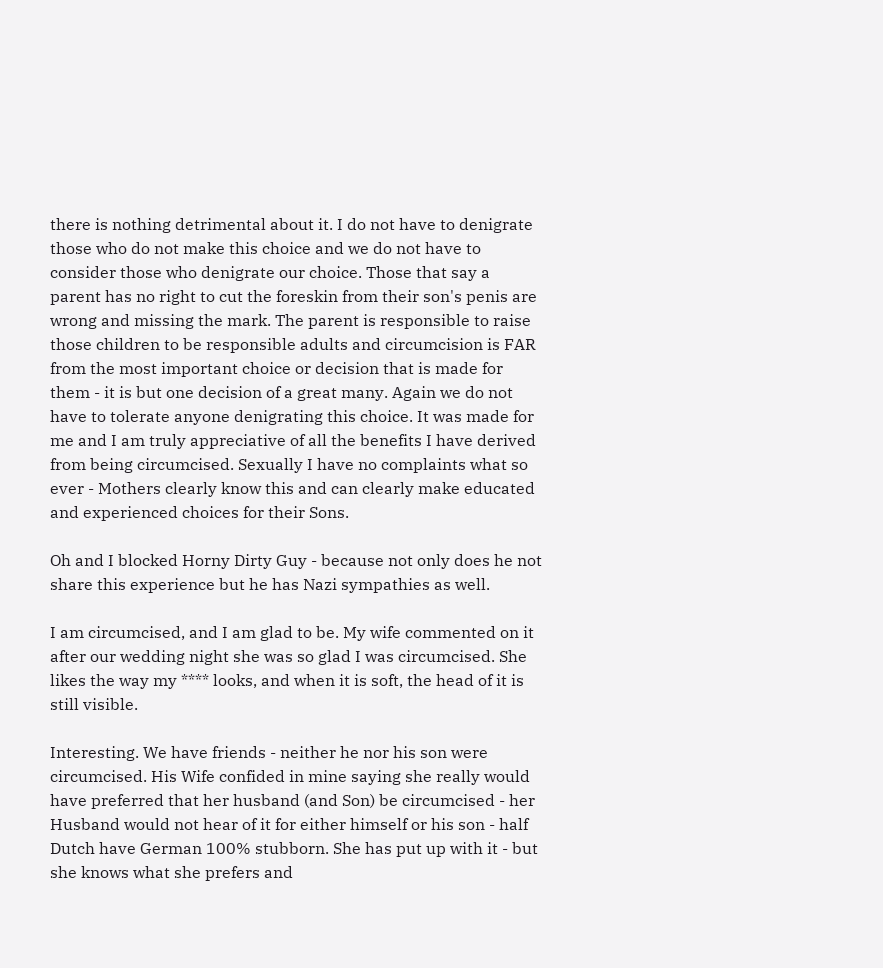there is nothing detrimental about it. I do not have to denigrate those who do not make this choice and we do not have to consider those who denigrate our choice. Those that say a parent has no right to cut the foreskin from their son's penis are wrong and missing the mark. The parent is responsible to raise those children to be responsible adults and circumcision is FAR from the most important choice or decision that is made for them - it is but one decision of a great many. Again we do not have to tolerate anyone denigrating this choice. It was made for me and I am truly appreciative of all the benefits I have derived from being circumcised. Sexually I have no complaints what so ever - Mothers clearly know this and can clearly make educated and experienced choices for their Sons.

Oh and I blocked Horny Dirty Guy - because not only does he not share this experience but he has Nazi sympathies as well.

I am circumcised, and I am glad to be. My wife commented on it after our wedding night she was so glad I was circumcised. She likes the way my **** looks, and when it is soft, the head of it is still visible.

Interesting. We have friends - neither he nor his son were circumcised. His Wife confided in mine saying she really would have preferred that her husband (and Son) be circumcised - her Husband would not hear of it for either himself or his son - half Dutch have German 100% stubborn. She has put up with it - but she knows what she prefers and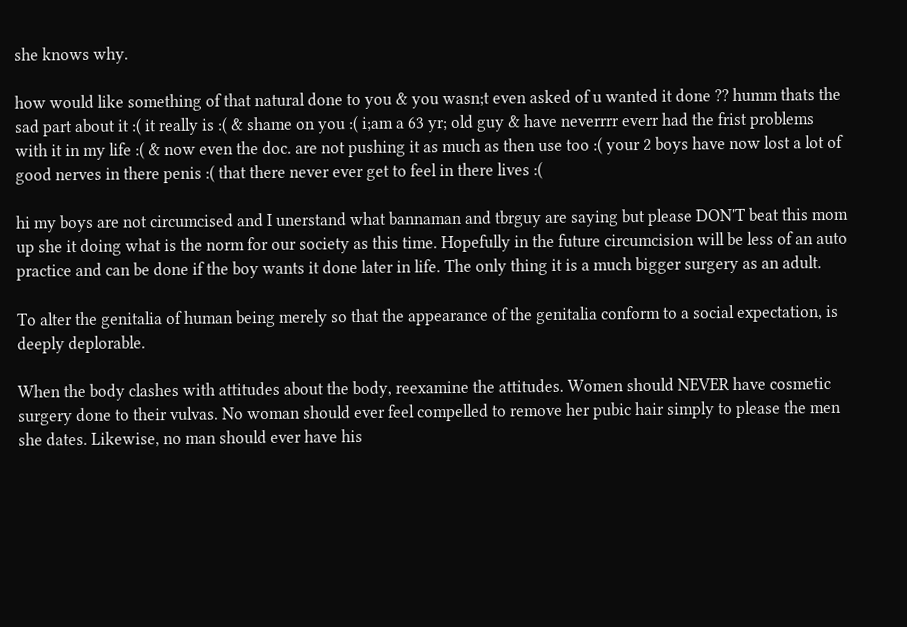she knows why.

how would like something of that natural done to you & you wasn;t even asked of u wanted it done ?? humm thats the sad part about it :( it really is :( & shame on you :( i;am a 63 yr; old guy & have neverrrr everr had the frist problems with it in my life :( & now even the doc. are not pushing it as much as then use too :( your 2 boys have now lost a lot of good nerves in there penis :( that there never ever get to feel in there lives :(

hi my boys are not circumcised and I unerstand what bannaman and tbrguy are saying but please DON'T beat this mom up she it doing what is the norm for our society as this time. Hopefully in the future circumcision will be less of an auto practice and can be done if the boy wants it done later in life. The only thing it is a much bigger surgery as an adult.

To alter the genitalia of human being merely so that the appearance of the genitalia conform to a social expectation, is deeply deplorable.

When the body clashes with attitudes about the body, reexamine the attitudes. Women should NEVER have cosmetic surgery done to their vulvas. No woman should ever feel compelled to remove her pubic hair simply to please the men she dates. Likewise, no man should ever have his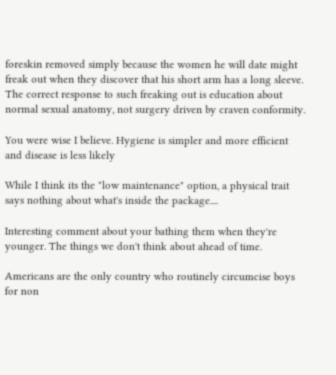foreskin removed simply because the women he will date might freak out when they discover that his short arm has a long sleeve. The correct response to such freaking out is education about normal sexual anatomy, not surgery driven by craven conformity.

You were wise I believe. Hygiene is simpler and more efficient and disease is less likely

While I think its the "low maintenance" option, a physical trait says nothing about what's inside the package....

Interesting comment about your bathing them when they're younger. The things we don't think about ahead of time.

Americans are the only country who routinely circumcise boys for non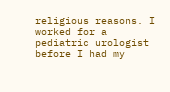religious reasons. I worked for a pediatric urologist before I had my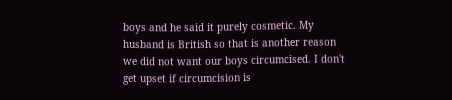boys and he said it purely cosmetic. My husband is British so that is another reason we did not want our boys circumcised. I don't get upset if circumcision is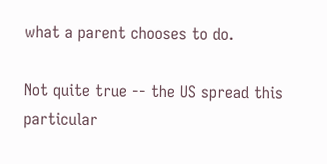what a parent chooses to do.

Not quite true -- the US spread this particular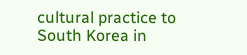cultural practice to South Korea in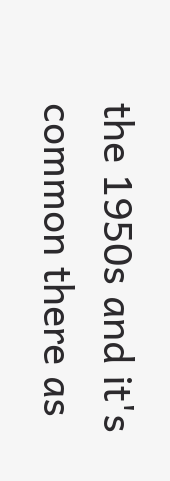the 1950s and it's common there as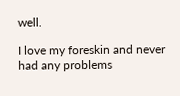well.

I love my foreskin and never had any problems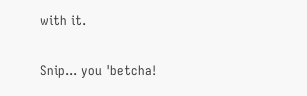with it.

Snip... you 'betcha!